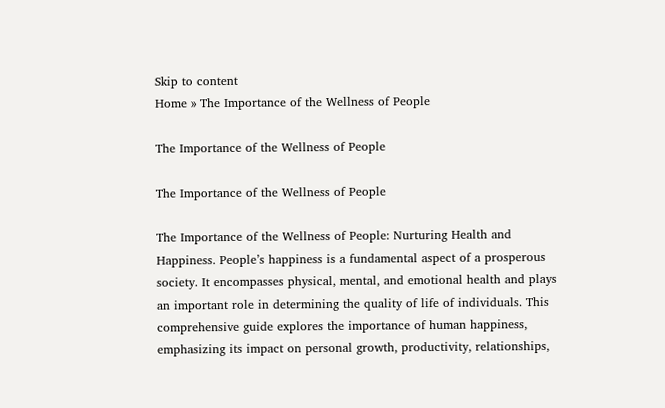Skip to content
Home » The Importance of the Wellness of People

The Importance of the Wellness of People

The Importance of the Wellness of People

The Importance of the Wellness of People: Nurturing Health and Happiness. People’s happiness is a fundamental aspect of a prosperous society. It encompasses physical, mental, and emotional health and plays an important role in determining the quality of life of individuals. This comprehensive guide explores the importance of human happiness, emphasizing its impact on personal growth, productivity, relationships,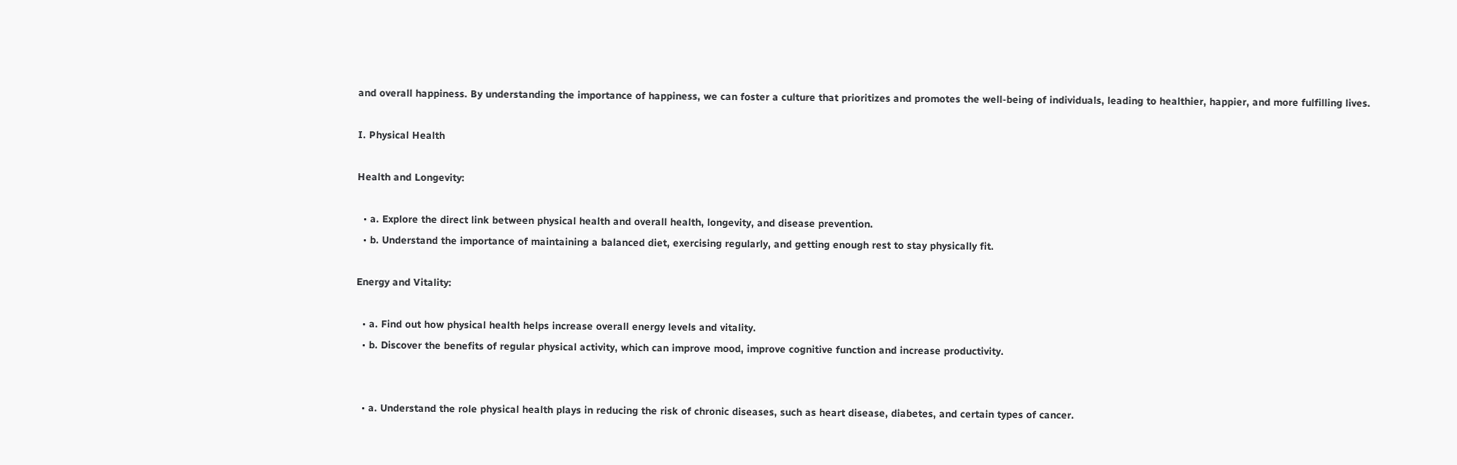and overall happiness. By understanding the importance of happiness, we can foster a culture that prioritizes and promotes the well-being of individuals, leading to healthier, happier, and more fulfilling lives.

I. Physical Health

Health and Longevity:

  • a. Explore the direct link between physical health and overall health, longevity, and disease prevention.
  • b. Understand the importance of maintaining a balanced diet, exercising regularly, and getting enough rest to stay physically fit.

Energy and Vitality:

  • a. Find out how physical health helps increase overall energy levels and vitality.
  • b. Discover the benefits of regular physical activity, which can improve mood, improve cognitive function and increase productivity.


  • a. Understand the role physical health plays in reducing the risk of chronic diseases, such as heart disease, diabetes, and certain types of cancer.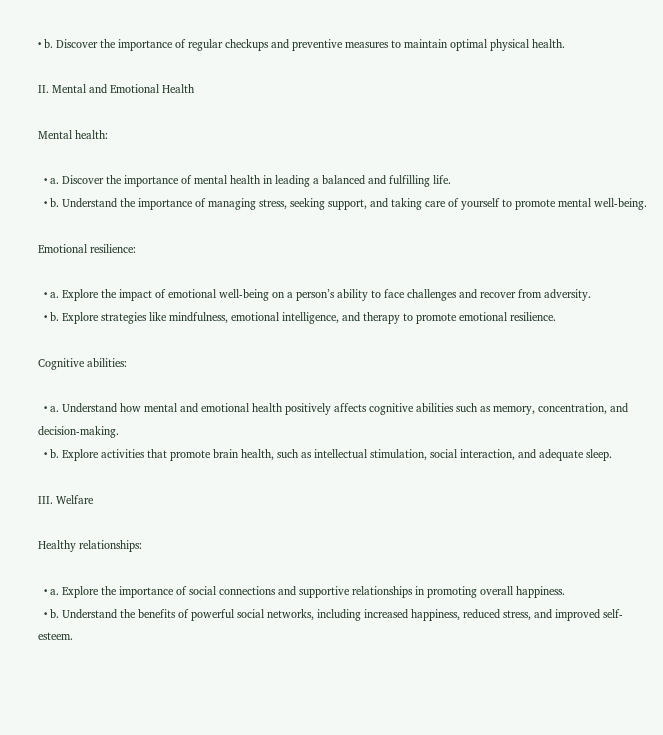• b. Discover the importance of regular checkups and preventive measures to maintain optimal physical health.

II. Mental and Emotional Health

Mental health:

  • a. Discover the importance of mental health in leading a balanced and fulfilling life.
  • b. Understand the importance of managing stress, seeking support, and taking care of yourself to promote mental well-being.

Emotional resilience:

  • a. Explore the impact of emotional well-being on a person’s ability to face challenges and recover from adversity.
  • b. Explore strategies like mindfulness, emotional intelligence, and therapy to promote emotional resilience.

Cognitive abilities:

  • a. Understand how mental and emotional health positively affects cognitive abilities such as memory, concentration, and decision-making.
  • b. Explore activities that promote brain health, such as intellectual stimulation, social interaction, and adequate sleep.

III. Welfare

Healthy relationships:

  • a. Explore the importance of social connections and supportive relationships in promoting overall happiness.
  • b. Understand the benefits of powerful social networks, including increased happiness, reduced stress, and improved self-esteem.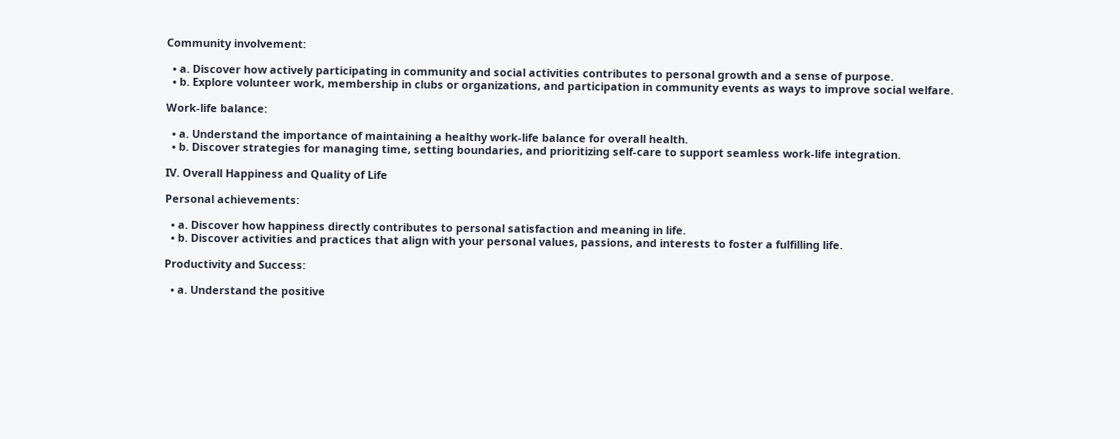Community involvement:

  • a. Discover how actively participating in community and social activities contributes to personal growth and a sense of purpose.
  • b. Explore volunteer work, membership in clubs or organizations, and participation in community events as ways to improve social welfare.

Work-life balance:

  • a. Understand the importance of maintaining a healthy work-life balance for overall health.
  • b. Discover strategies for managing time, setting boundaries, and prioritizing self-care to support seamless work-life integration.

IV. Overall Happiness and Quality of Life

Personal achievements:

  • a. Discover how happiness directly contributes to personal satisfaction and meaning in life.
  • b. Discover activities and practices that align with your personal values, passions, and interests to foster a fulfilling life.

Productivity and Success:

  • a. Understand the positive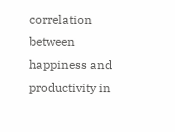correlation between happiness and productivity in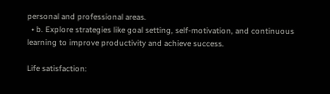personal and professional areas.
  • b. Explore strategies like goal setting, self-motivation, and continuous learning to improve productivity and achieve success.

Life satisfaction: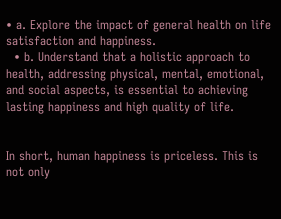• a. Explore the impact of general health on life satisfaction and happiness.
  • b. Understand that a holistic approach to health, addressing physical, mental, emotional, and social aspects, is essential to achieving lasting happiness and high quality of life.


In short, human happiness is priceless. This is not only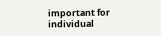important for individual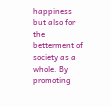happiness but also for the betterment of society as a whole. By promoting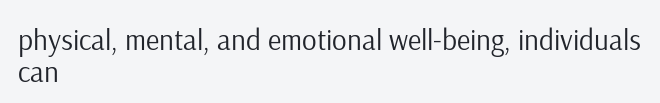physical, mental, and emotional well-being, individuals can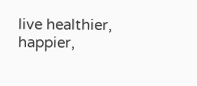live healthier, happier,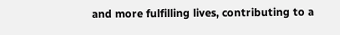and more fulfilling lives, contributing to a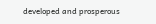developed and prosperous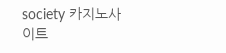society 카지노사이트